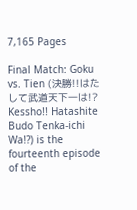7,165 Pages

Final Match: Goku vs. Tien (決勝!!はたして武道天下一は!? Kessho!! Hatashite Budo Tenka-ichi Wa!?) is the fourteenth episode of the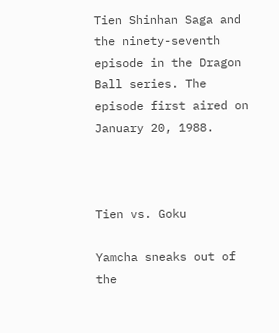Tien Shinhan Saga and the ninety-seventh episode in the Dragon Ball series. The episode first aired on January 20, 1988.



Tien vs. Goku

Yamcha sneaks out of the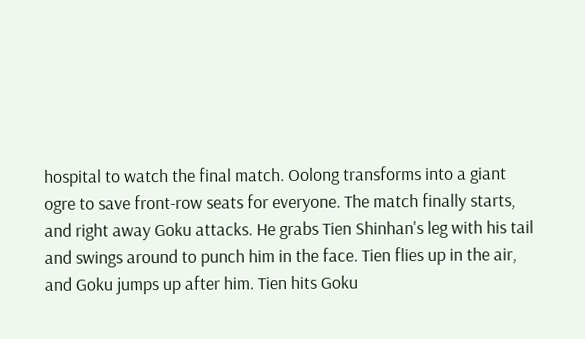hospital to watch the final match. Oolong transforms into a giant ogre to save front-row seats for everyone. The match finally starts, and right away Goku attacks. He grabs Tien Shinhan's leg with his tail and swings around to punch him in the face. Tien flies up in the air, and Goku jumps up after him. Tien hits Goku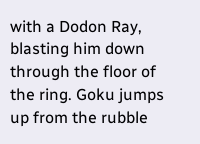with a Dodon Ray, blasting him down through the floor of the ring. Goku jumps up from the rubble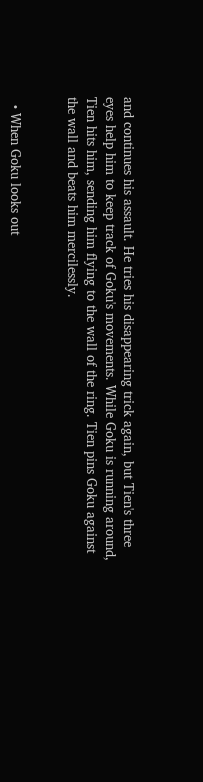and continues his assault. He tries his disappearing trick again, but Tien's three eyes help him to keep track of Goku's movements. While Goku is running around, Tien hits him, sending him flying to the wall of the ring. Tien pins Goku against the wall and beats him mercilessly.


  • When Goku looks out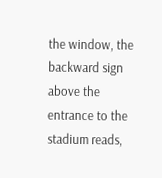the window, the backward sign above the entrance to the stadium reads,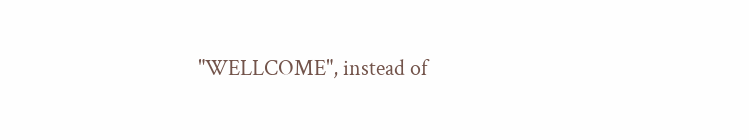"WELLCOME", instead of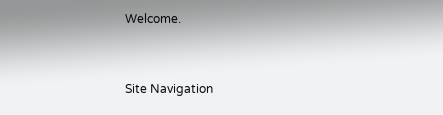Welcome.


Site Navigation